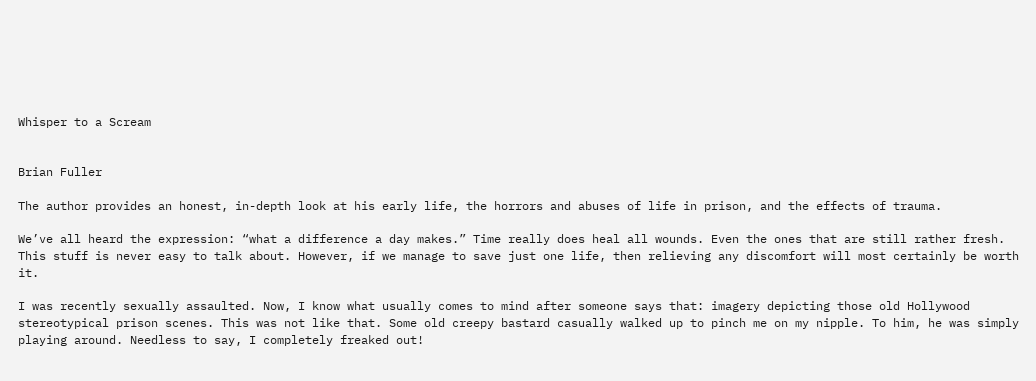Whisper to a Scream


Brian Fuller

The author provides an honest, in-depth look at his early life, the horrors and abuses of life in prison, and the effects of trauma.

We’ve all heard the expression: “what a difference a day makes.” Time really does heal all wounds. Even the ones that are still rather fresh. This stuff is never easy to talk about. However, if we manage to save just one life, then relieving any discomfort will most certainly be worth it.

I was recently sexually assaulted. Now, I know what usually comes to mind after someone says that: imagery depicting those old Hollywood stereotypical prison scenes. This was not like that. Some old creepy bastard casually walked up to pinch me on my nipple. To him, he was simply playing around. Needless to say, I completely freaked out!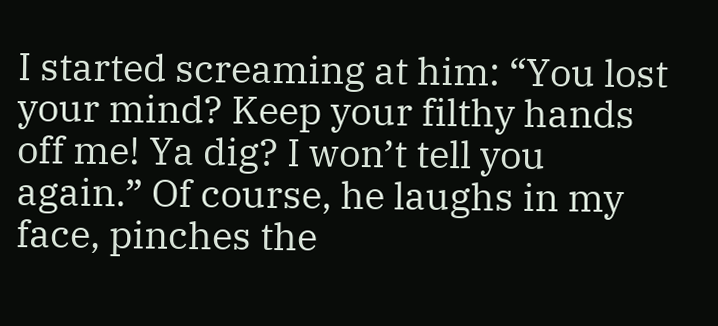I started screaming at him: “You lost your mind? Keep your filthy hands off me! Ya dig? I won’t tell you again.” Of course, he laughs in my face, pinches the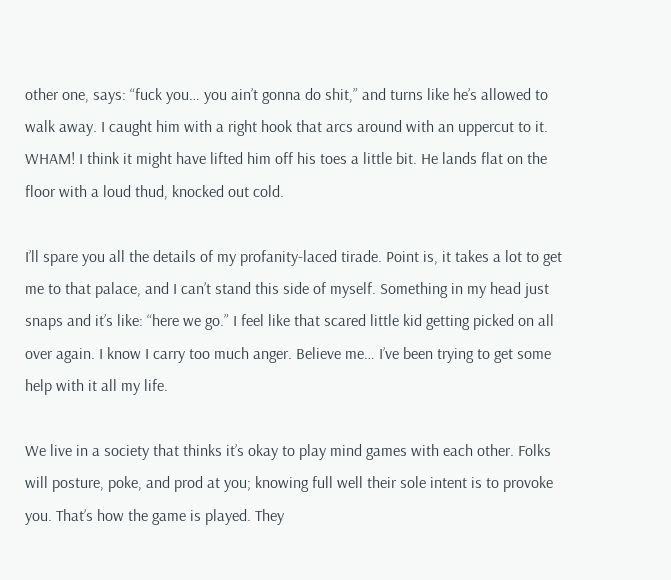other one, says: “fuck you… you ain’t gonna do shit,” and turns like he’s allowed to walk away. I caught him with a right hook that arcs around with an uppercut to it. WHAM! I think it might have lifted him off his toes a little bit. He lands flat on the floor with a loud thud, knocked out cold.

I’ll spare you all the details of my profanity-laced tirade. Point is, it takes a lot to get me to that palace, and I can’t stand this side of myself. Something in my head just snaps and it’s like: “here we go.” I feel like that scared little kid getting picked on all over again. I know I carry too much anger. Believe me… I’ve been trying to get some help with it all my life.

We live in a society that thinks it’s okay to play mind games with each other. Folks will posture, poke, and prod at you; knowing full well their sole intent is to provoke you. That’s how the game is played. They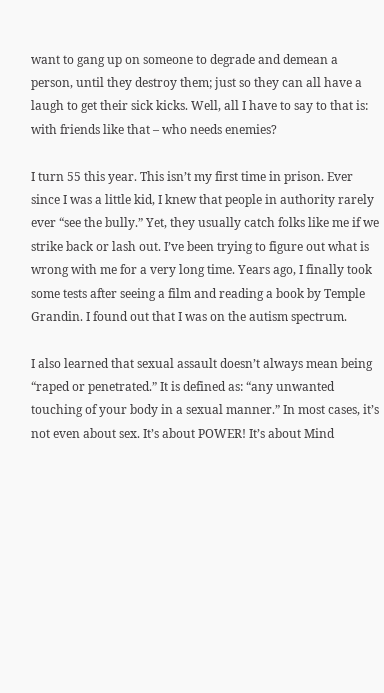want to gang up on someone to degrade and demean a person, until they destroy them; just so they can all have a laugh to get their sick kicks. Well, all I have to say to that is: with friends like that – who needs enemies?

I turn 55 this year. This isn’t my first time in prison. Ever since I was a little kid, I knew that people in authority rarely ever “see the bully.” Yet, they usually catch folks like me if we strike back or lash out. I’ve been trying to figure out what is wrong with me for a very long time. Years ago, I finally took some tests after seeing a film and reading a book by Temple Grandin. I found out that I was on the autism spectrum.

I also learned that sexual assault doesn’t always mean being “raped or penetrated.” It is defined as: “any unwanted touching of your body in a sexual manner.” In most cases, it’s not even about sex. It’s about POWER! It’s about Mind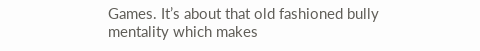Games. It’s about that old fashioned bully mentality which makes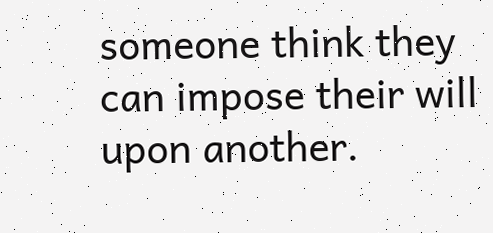someone think they can impose their will upon another.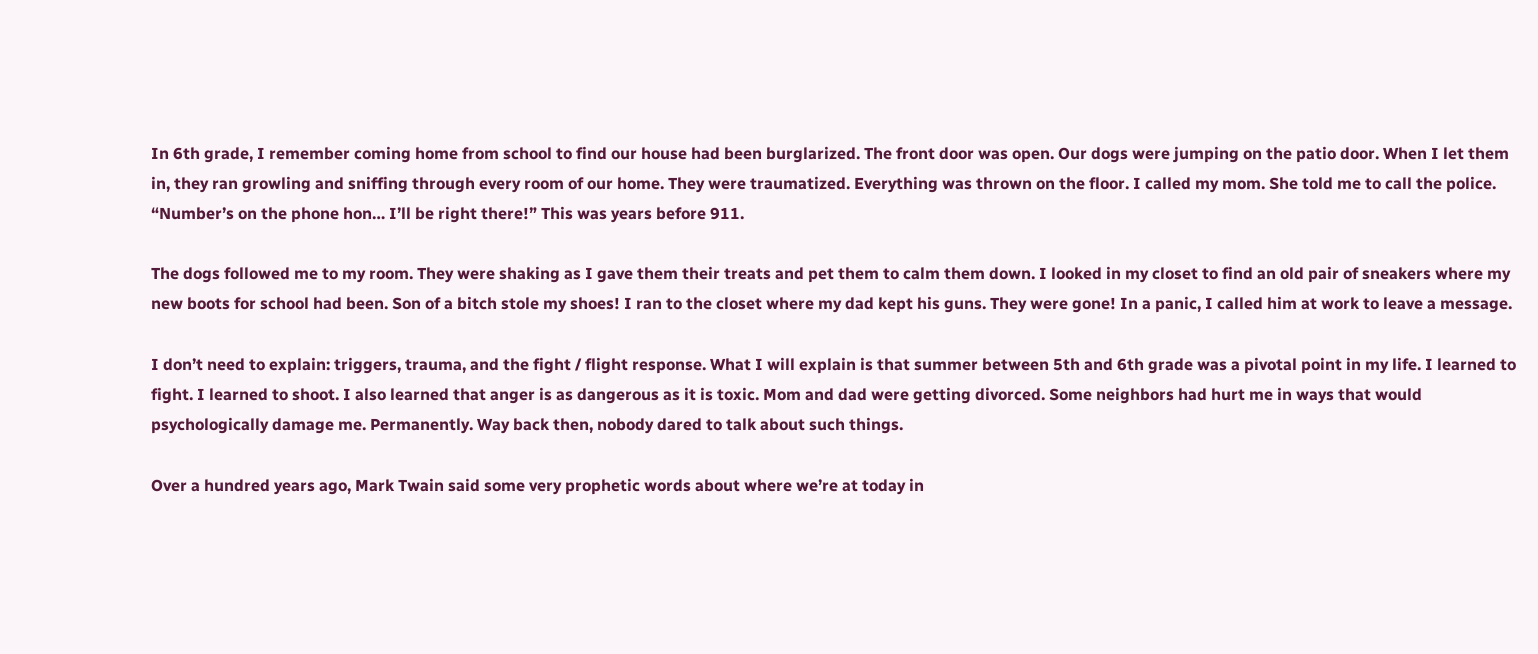In 6th grade, I remember coming home from school to find our house had been burglarized. The front door was open. Our dogs were jumping on the patio door. When I let them in, they ran growling and sniffing through every room of our home. They were traumatized. Everything was thrown on the floor. I called my mom. She told me to call the police. “Number’s on the phone hon… I’ll be right there!” This was years before 911.

The dogs followed me to my room. They were shaking as I gave them their treats and pet them to calm them down. I looked in my closet to find an old pair of sneakers where my new boots for school had been. Son of a bitch stole my shoes! I ran to the closet where my dad kept his guns. They were gone! In a panic, I called him at work to leave a message.

I don’t need to explain: triggers, trauma, and the fight / flight response. What I will explain is that summer between 5th and 6th grade was a pivotal point in my life. I learned to fight. I learned to shoot. I also learned that anger is as dangerous as it is toxic. Mom and dad were getting divorced. Some neighbors had hurt me in ways that would psychologically damage me. Permanently. Way back then, nobody dared to talk about such things.

Over a hundred years ago, Mark Twain said some very prophetic words about where we’re at today in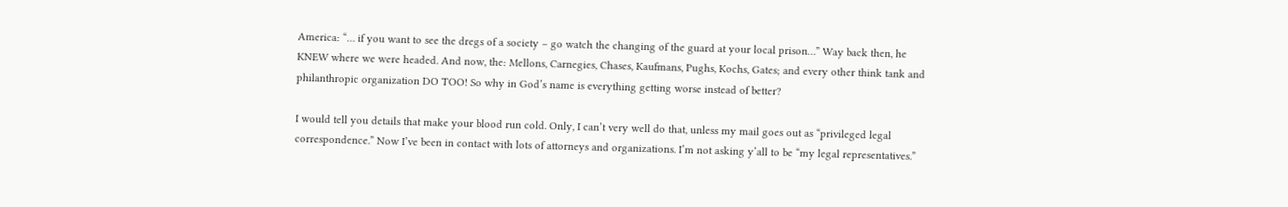America: “… if you want to see the dregs of a society – go watch the changing of the guard at your local prison…” Way back then, he KNEW where we were headed. And now, the: Mellons, Carnegies, Chases, Kaufmans, Pughs, Kochs, Gates; and every other think tank and philanthropic organization DO TOO! So why in God’s name is everything getting worse instead of better?

I would tell you details that make your blood run cold. Only, I can’t very well do that, unless my mail goes out as “privileged legal correspondence.” Now I’ve been in contact with lots of attorneys and organizations. I’m not asking y’all to be “my legal representatives.”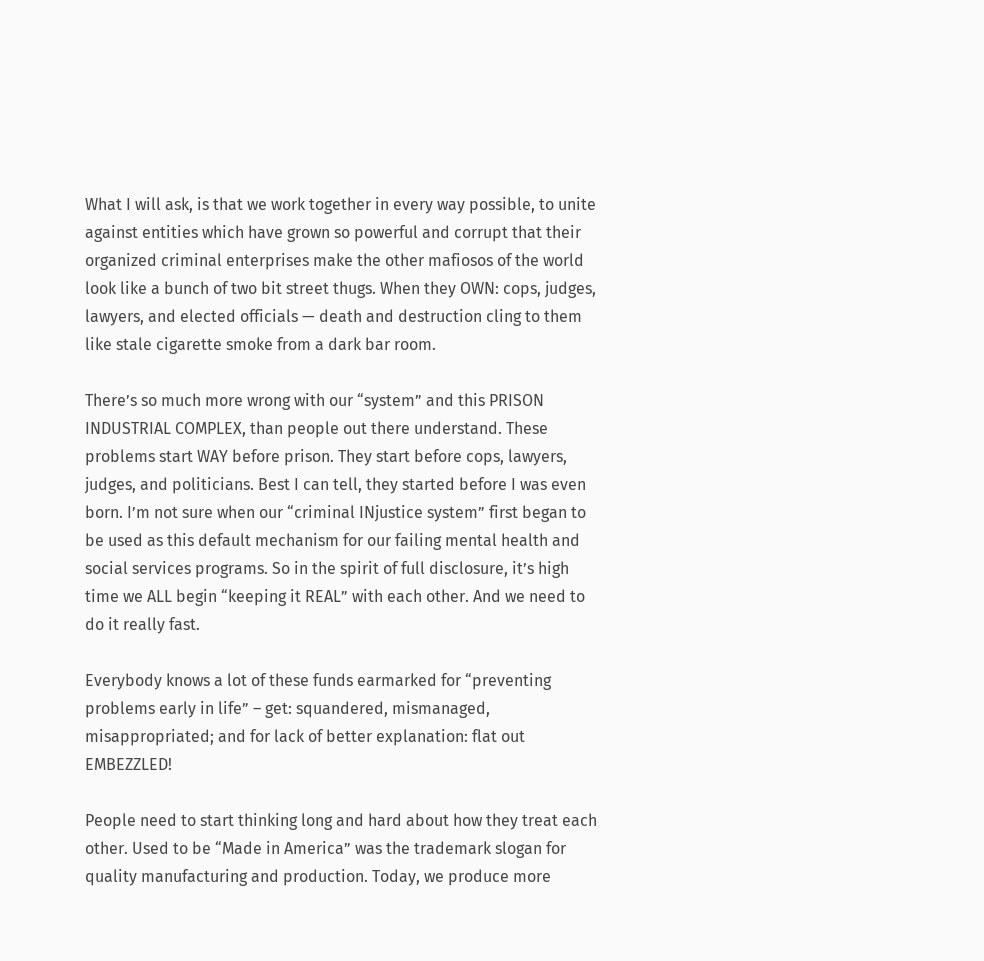What I will ask, is that we work together in every way possible, to unite against entities which have grown so powerful and corrupt that their organized criminal enterprises make the other mafiosos of the world look like a bunch of two bit street thugs. When they OWN: cops, judges, lawyers, and elected officials — death and destruction cling to them like stale cigarette smoke from a dark bar room.

There’s so much more wrong with our “system” and this PRISON INDUSTRIAL COMPLEX, than people out there understand. These problems start WAY before prison. They start before cops, lawyers, judges, and politicians. Best I can tell, they started before I was even born. I’m not sure when our “criminal INjustice system” first began to be used as this default mechanism for our failing mental health and social services programs. So in the spirit of full disclosure, it’s high time we ALL begin “keeping it REAL” with each other. And we need to do it really fast.

Everybody knows a lot of these funds earmarked for “preventing problems early in life” – get: squandered, mismanaged, misappropriated; and for lack of better explanation: flat out EMBEZZLED!

People need to start thinking long and hard about how they treat each other. Used to be “Made in America” was the trademark slogan for quality manufacturing and production. Today, we produce more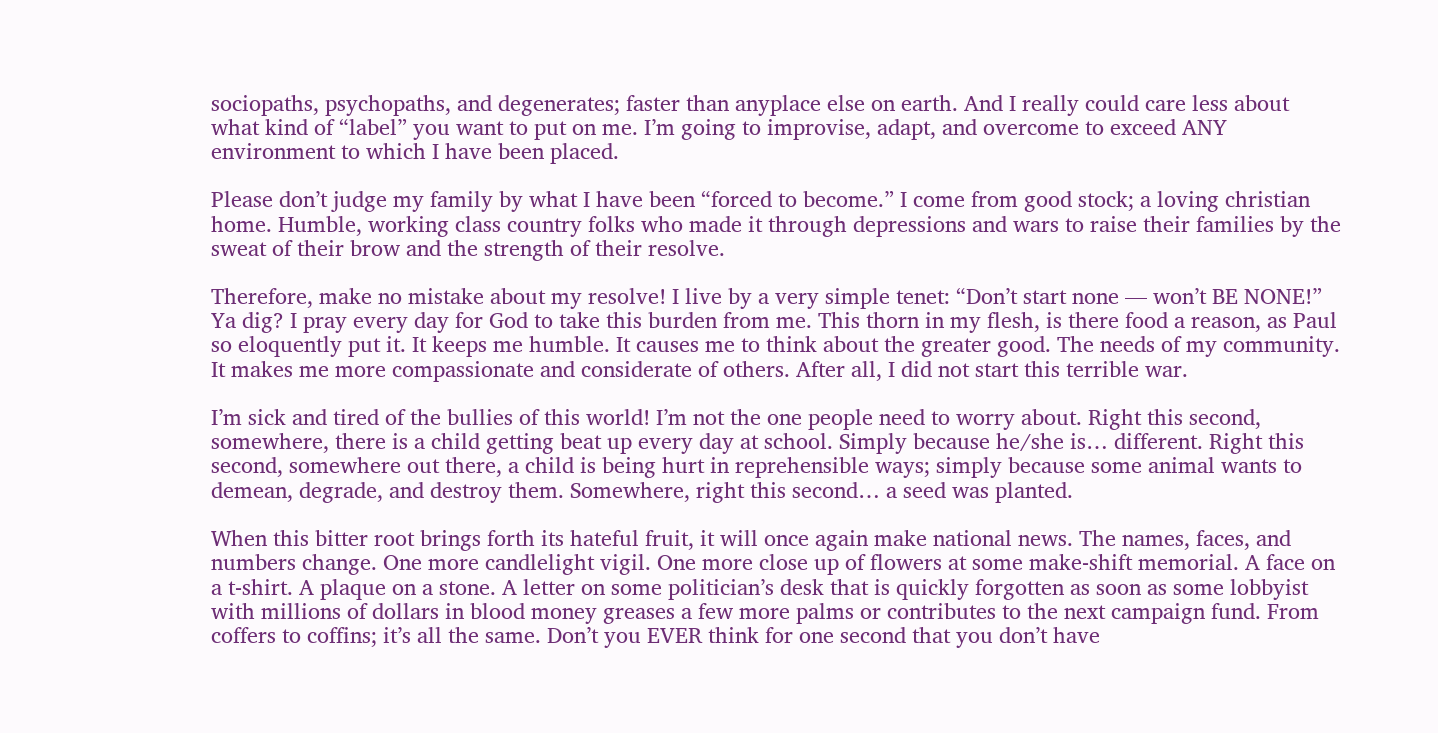sociopaths, psychopaths, and degenerates; faster than anyplace else on earth. And I really could care less about what kind of “label” you want to put on me. I’m going to improvise, adapt, and overcome to exceed ANY environment to which I have been placed.

Please don’t judge my family by what I have been “forced to become.” I come from good stock; a loving christian home. Humble, working class country folks who made it through depressions and wars to raise their families by the sweat of their brow and the strength of their resolve.

Therefore, make no mistake about my resolve! I live by a very simple tenet: “Don’t start none — won’t BE NONE!” Ya dig? I pray every day for God to take this burden from me. This thorn in my flesh, is there food a reason, as Paul so eloquently put it. It keeps me humble. It causes me to think about the greater good. The needs of my community. It makes me more compassionate and considerate of others. After all, I did not start this terrible war.

I’m sick and tired of the bullies of this world! I’m not the one people need to worry about. Right this second, somewhere, there is a child getting beat up every day at school. Simply because he/she is… different. Right this second, somewhere out there, a child is being hurt in reprehensible ways; simply because some animal wants to demean, degrade, and destroy them. Somewhere, right this second… a seed was planted.

When this bitter root brings forth its hateful fruit, it will once again make national news. The names, faces, and numbers change. One more candlelight vigil. One more close up of flowers at some make-shift memorial. A face on a t-shirt. A plaque on a stone. A letter on some politician’s desk that is quickly forgotten as soon as some lobbyist with millions of dollars in blood money greases a few more palms or contributes to the next campaign fund. From coffers to coffins; it’s all the same. Don’t you EVER think for one second that you don’t have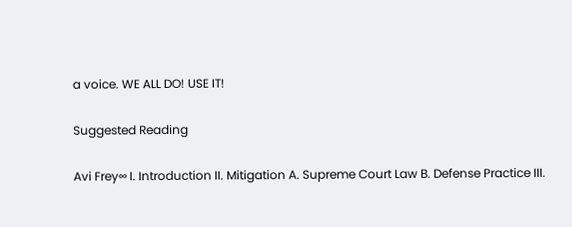a voice. WE ALL DO! USE IT!

Suggested Reading

Avi Frey∞ I. Introduction II. Mitigation A. Supreme Court Law B. Defense Practice III.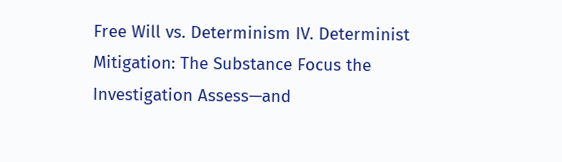Free Will vs. Determinism IV. Determinist Mitigation: The Substance Focus the Investigation Assess—and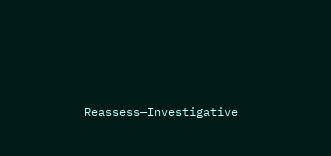Reassess—Investigative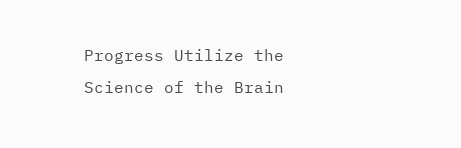Progress Utilize the Science of the Brain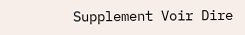Supplement Voir Dire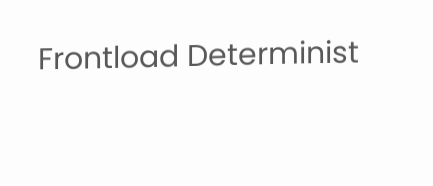Frontload Determinist